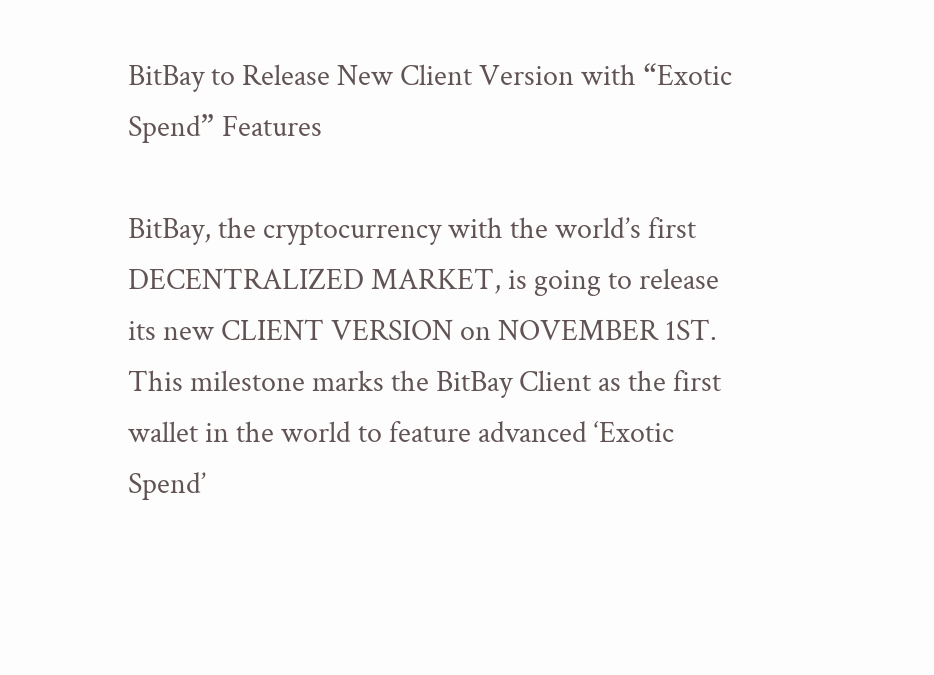BitBay to Release New Client Version with “Exotic Spend” Features

BitBay, the cryptocurrency with the world’s first DECENTRALIZED MARKET, is going to release its new CLIENT VERSION on NOVEMBER 1ST. This milestone marks the BitBay Client as the first wallet in the world to feature advanced ‘Exotic Spend’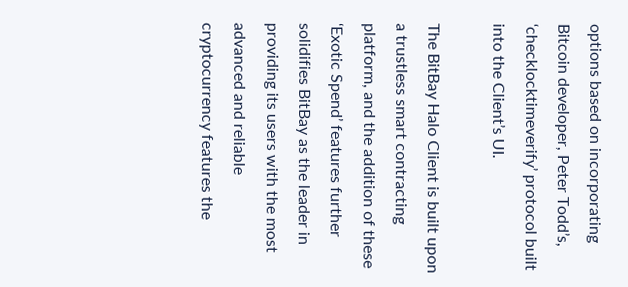options based on incorporating Bitcoin developer, Peter Todd’s, ‘checklocktimeverify’ protocol built into the Client’s UI.

The BitBay Halo Client is built upon a trustless smart contracting platform, and the addition of these ‘Exotic Spend’ features further solidifies BitBay as the leader in providing its users with the most advanced and reliable cryptocurrency features the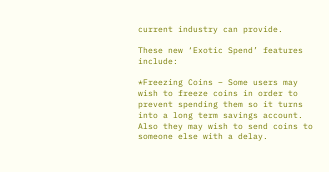current industry can provide.

These new ‘Exotic Spend’ features include:

*Freezing Coins – Some users may wish to freeze coins in order to prevent spending them so it turns into a long term savings account. Also they may wish to send coins to someone else with a delay.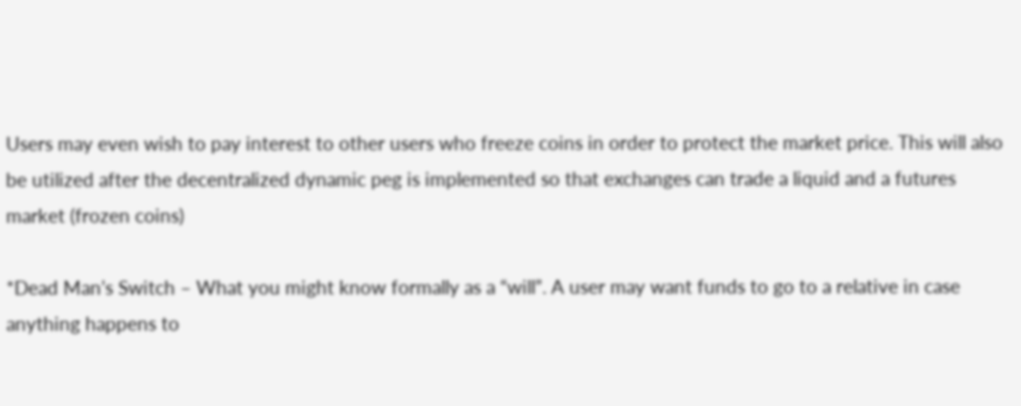Users may even wish to pay interest to other users who freeze coins in order to protect the market price. This will also be utilized after the decentralized dynamic peg is implemented so that exchanges can trade a liquid and a futures market (frozen coins)

*Dead Man’s Switch – What you might know formally as a “will”. A user may want funds to go to a relative in case anything happens to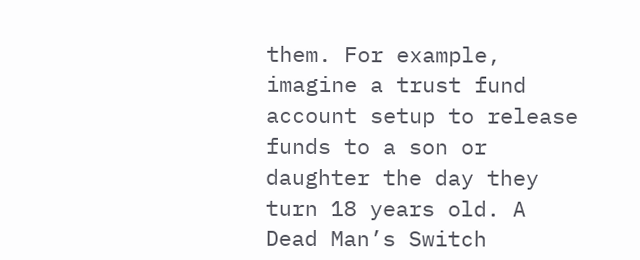them. For example, imagine a trust fund account setup to release funds to a son or daughter the day they turn 18 years old. A Dead Man’s Switch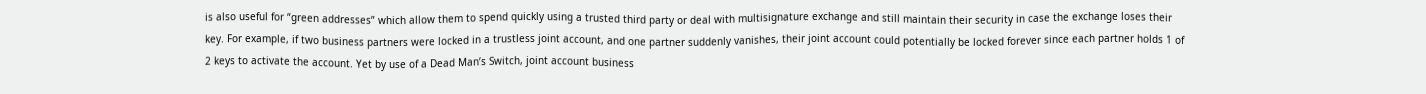is also useful for “green addresses” which allow them to spend quickly using a trusted third party or deal with multisignature exchange and still maintain their security in case the exchange loses their key. For example, if two business partners were locked in a trustless joint account, and one partner suddenly vanishes, their joint account could potentially be locked forever since each partner holds 1 of 2 keys to activate the account. Yet by use of a Dead Man’s Switch, joint account business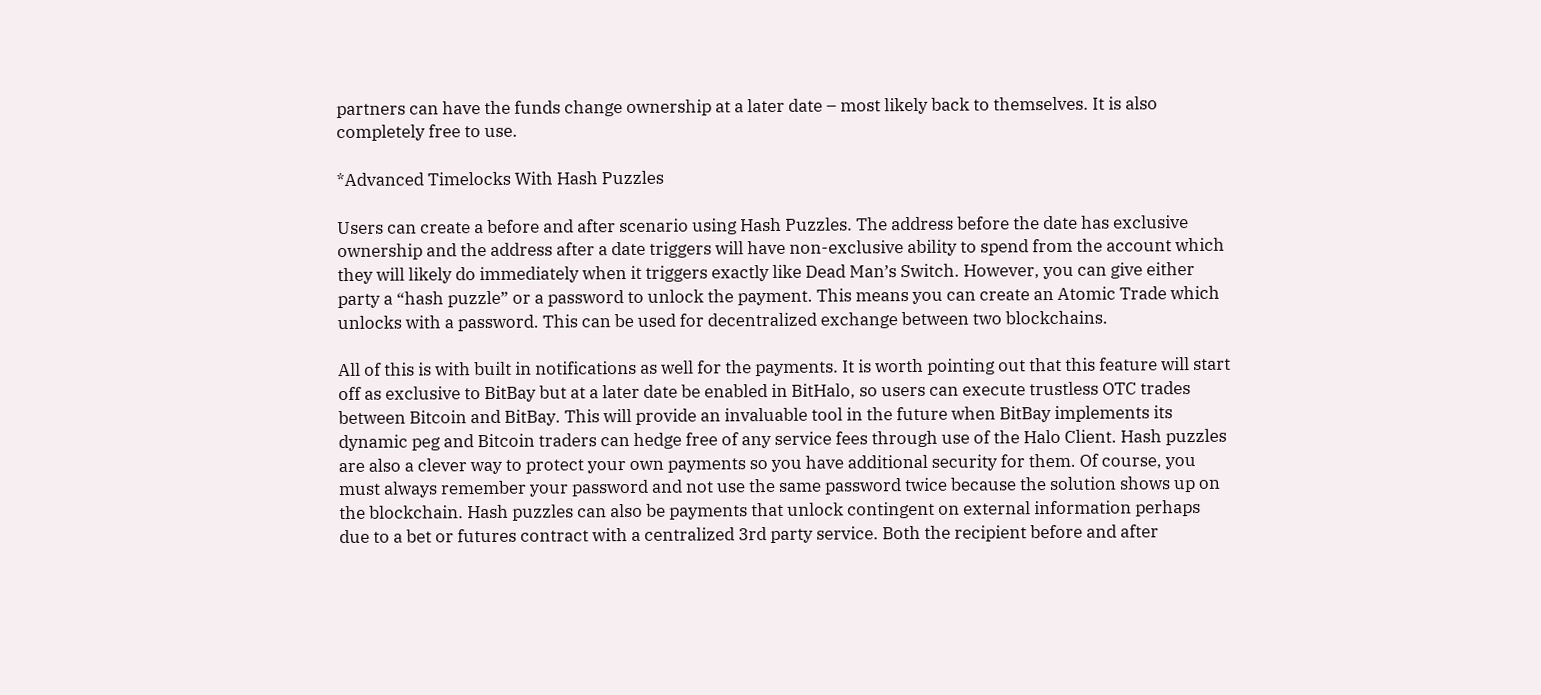partners can have the funds change ownership at a later date – most likely back to themselves. It is also completely free to use.

*Advanced Timelocks With Hash Puzzles

Users can create a before and after scenario using Hash Puzzles. The address before the date has exclusive ownership and the address after a date triggers will have non-exclusive ability to spend from the account which they will likely do immediately when it triggers exactly like Dead Man’s Switch. However, you can give either party a “hash puzzle” or a password to unlock the payment. This means you can create an Atomic Trade which unlocks with a password. This can be used for decentralized exchange between two blockchains.

All of this is with built in notifications as well for the payments. It is worth pointing out that this feature will start off as exclusive to BitBay but at a later date be enabled in BitHalo, so users can execute trustless OTC trades between Bitcoin and BitBay. This will provide an invaluable tool in the future when BitBay implements its dynamic peg and Bitcoin traders can hedge free of any service fees through use of the Halo Client. Hash puzzles are also a clever way to protect your own payments so you have additional security for them. Of course, you must always remember your password and not use the same password twice because the solution shows up on the blockchain. Hash puzzles can also be payments that unlock contingent on external information perhaps due to a bet or futures contract with a centralized 3rd party service. Both the recipient before and after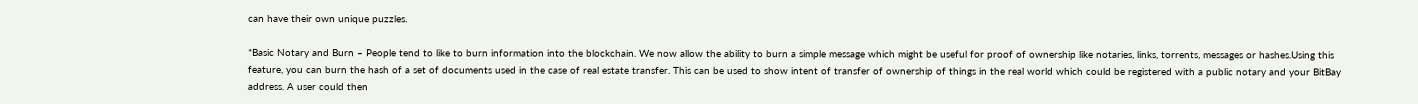can have their own unique puzzles.

*Basic Notary and Burn – People tend to like to burn information into the blockchain. We now allow the ability to burn a simple message which might be useful for proof of ownership like notaries, links, torrents, messages or hashes.Using this feature, you can burn the hash of a set of documents used in the case of real estate transfer. This can be used to show intent of transfer of ownership of things in the real world which could be registered with a public notary and your BitBay address. A user could then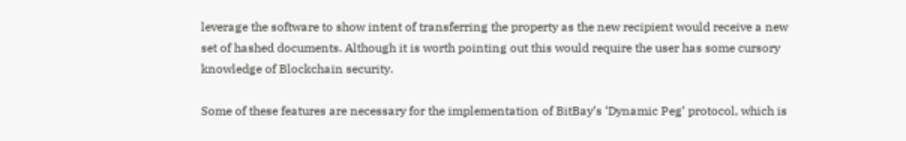leverage the software to show intent of transferring the property as the new recipient would receive a new set of hashed documents. Although it is worth pointing out this would require the user has some cursory knowledge of Blockchain security.

Some of these features are necessary for the implementation of BitBay’s ‘Dynamic Peg’ protocol, which is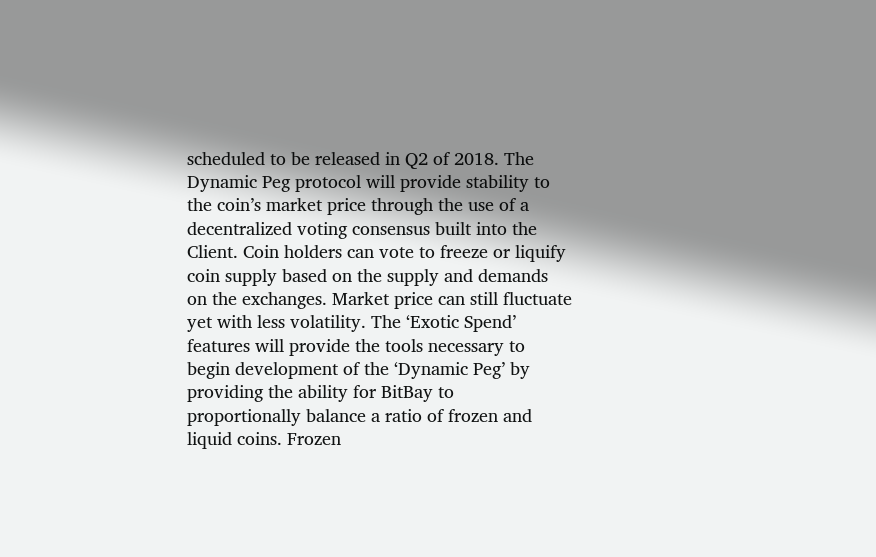scheduled to be released in Q2 of 2018. The Dynamic Peg protocol will provide stability to the coin’s market price through the use of a  decentralized voting consensus built into the Client. Coin holders can vote to freeze or liquify coin supply based on the supply and demands on the exchanges. Market price can still fluctuate yet with less volatility. The ‘Exotic Spend’ features will provide the tools necessary to begin development of the ‘Dynamic Peg’ by providing the ability for BitBay to proportionally balance a ratio of frozen and liquid coins. Frozen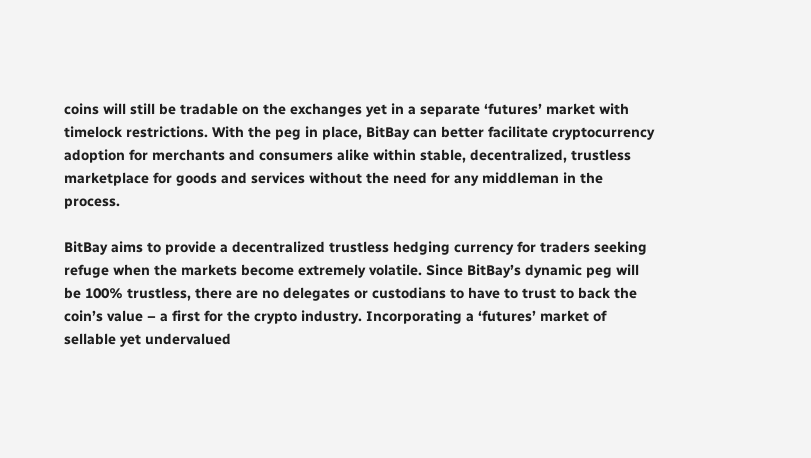coins will still be tradable on the exchanges yet in a separate ‘futures’ market with timelock restrictions. With the peg in place, BitBay can better facilitate cryptocurrency adoption for merchants and consumers alike within stable, decentralized, trustless marketplace for goods and services without the need for any middleman in the process.

BitBay aims to provide a decentralized trustless hedging currency for traders seeking refuge when the markets become extremely volatile. Since BitBay’s dynamic peg will be 100% trustless, there are no delegates or custodians to have to trust to back the coin’s value – a first for the crypto industry. Incorporating a ‘futures’ market of sellable yet undervalued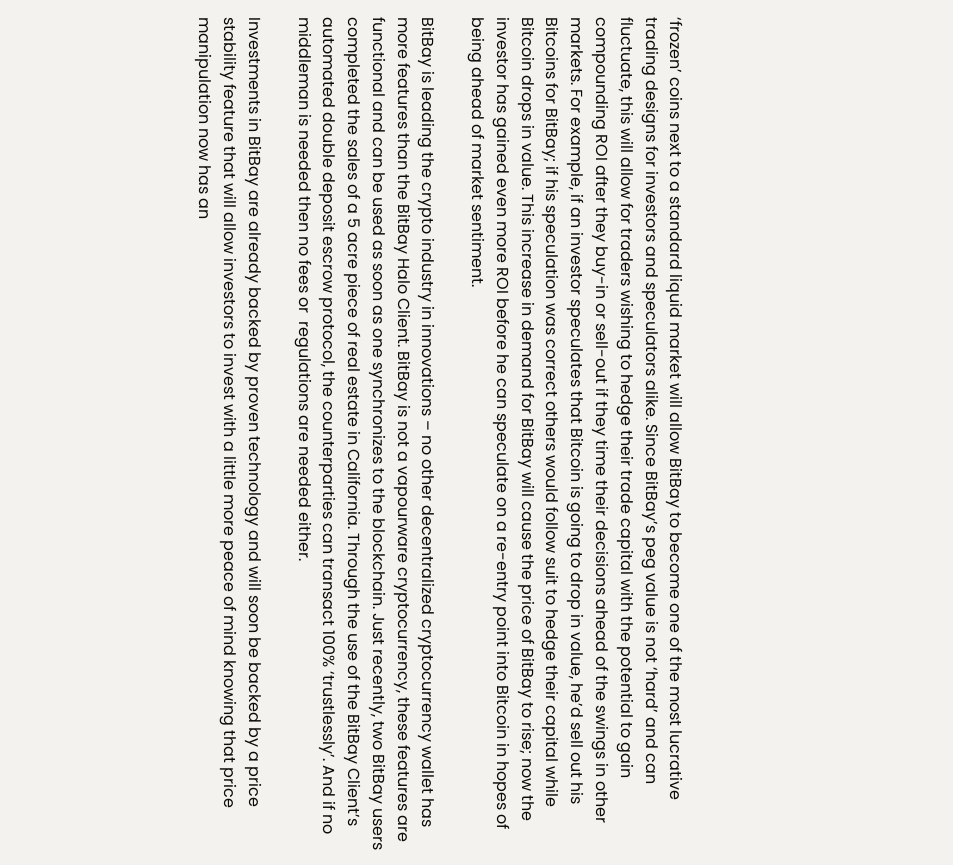‘frozen’ coins next to a standard liquid market will allow BitBay to become one of the most lucrative trading designs for investors and speculators alike. Since BitBay’s peg value is not ‘hard’ and can fluctuate, this will allow for traders wishing to hedge their trade capital with the potential to gain compounding ROI after they buy-in or sell-out if they time their decisions ahead of the swings in other markets. For example, if an investor speculates that Bitcoin is going to drop in value, he’d sell out his Bitcoins for BitBay; if his speculation was correct others would follow suit to hedge their capital while Bitcoin drops in value. This increase in demand for BitBay will cause the price of BitBay to rise; now the investor has gained even more ROI before he can speculate on a re-entry point into Bitcoin in hopes of being ahead of market sentiment.

BitBay is leading the crypto industry in innovations – no other decentralized cryptocurrency wallet has more features than the BitBay Halo Client. BitBay is not a vapourware cryptocurrency, these features are functional and can be used as soon as one synchronizes to the blockchain. Just recently, two BitBay users completed the sales of a 5 acre piece of real estate in California. Through the use of the BitBay Client’s automated double deposit escrow protocol, the counterparties can transact 100% ‘trustlessly’. And if no middleman is needed then no fees or  regulations are needed either.

Investments in BitBay are already backed by proven technology and will soon be backed by a price stability feature that will allow investors to invest with a little more peace of mind knowing that price manipulation now has an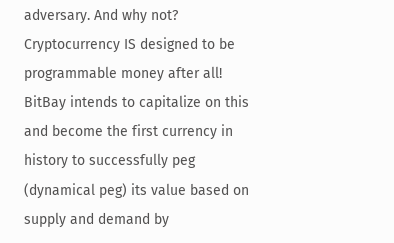adversary. And why not? Cryptocurrency IS designed to be programmable money after all! BitBay intends to capitalize on this and become the first currency in history to successfully peg (dynamical peg) its value based on supply and demand by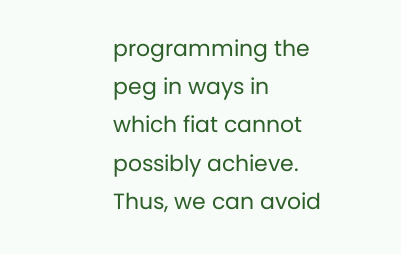programming the peg in ways in which fiat cannot possibly achieve. Thus, we can avoid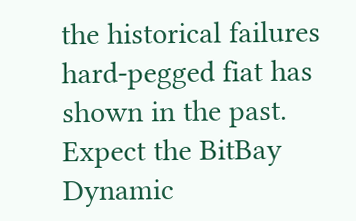the historical failures hard-pegged fiat has shown in the past. Expect the BitBay Dynamic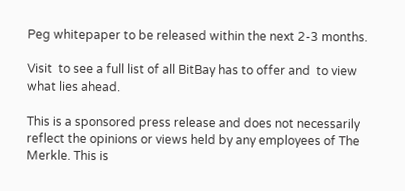Peg whitepaper to be released within the next 2-3 months.

Visit  to see a full list of all BitBay has to offer and  to view what lies ahead.

This is a sponsored press release and does not necessarily reflect the opinions or views held by any employees of The Merkle. This is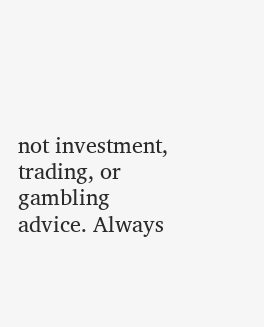not investment, trading, or gambling advice. Always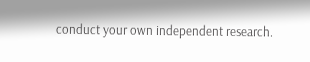conduct your own independent research.